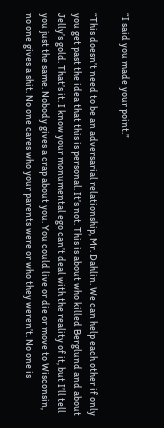“I said you made your point.”

“This doesn’t need to be an adversarial relationship, Mr. Dahlin. We can help each other if only you get past the idea that this is personal. It’s not. This is about who killed Berglund and about Jelly’s gold. That’s it. I know your monumental ego can’t deal with the reality of it, but I’ll tell you just the same. Nobody gives a crap about you. You could live or die or move to Wisconsin, no one gives a shit. No one cares who your parents were or who they weren’t. No one is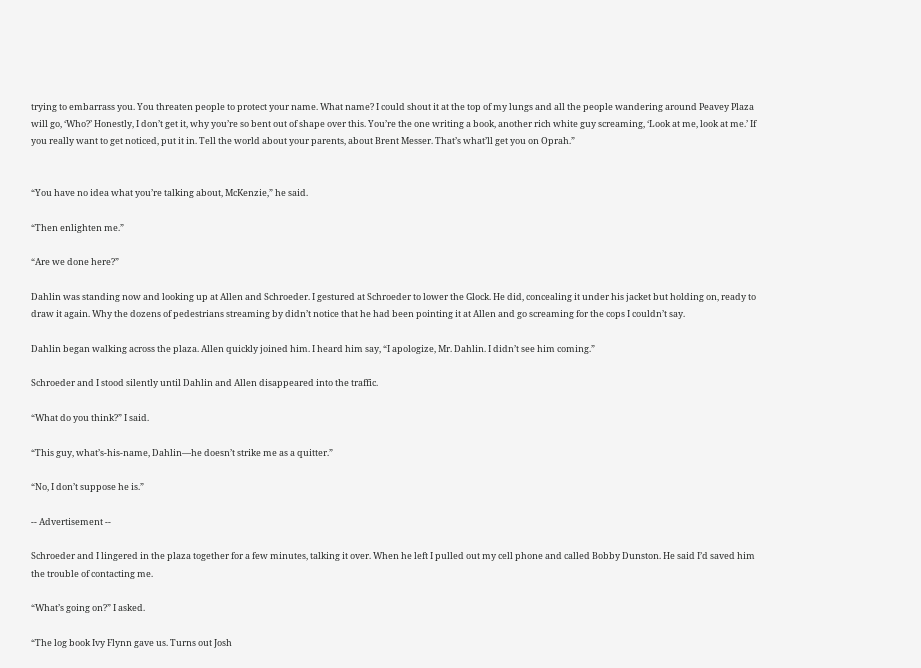trying to embarrass you. You threaten people to protect your name. What name? I could shout it at the top of my lungs and all the people wandering around Peavey Plaza will go, ‘Who?’ Honestly, I don’t get it, why you’re so bent out of shape over this. You’re the one writing a book, another rich white guy screaming, ‘Look at me, look at me.’ If you really want to get noticed, put it in. Tell the world about your parents, about Brent Messer. That’s what’ll get you on Oprah.”


“You have no idea what you’re talking about, McKenzie,” he said.

“Then enlighten me.”

“Are we done here?”

Dahlin was standing now and looking up at Allen and Schroeder. I gestured at Schroeder to lower the Glock. He did, concealing it under his jacket but holding on, ready to draw it again. Why the dozens of pedestrians streaming by didn’t notice that he had been pointing it at Allen and go screaming for the cops I couldn’t say.

Dahlin began walking across the plaza. Allen quickly joined him. I heard him say, “I apologize, Mr. Dahlin. I didn’t see him coming.”

Schroeder and I stood silently until Dahlin and Allen disappeared into the traffic.

“What do you think?” I said.

“This guy, what’s-his-name, Dahlin—he doesn’t strike me as a quitter.”

“No, I don’t suppose he is.”

-- Advertisement --

Schroeder and I lingered in the plaza together for a few minutes, talking it over. When he left I pulled out my cell phone and called Bobby Dunston. He said I’d saved him the trouble of contacting me.

“What’s going on?” I asked.

“The log book Ivy Flynn gave us. Turns out Josh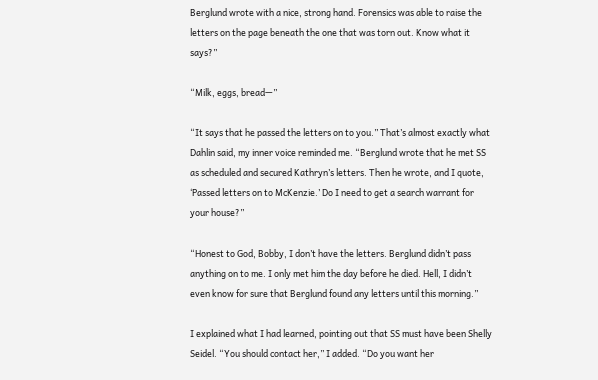Berglund wrote with a nice, strong hand. Forensics was able to raise the letters on the page beneath the one that was torn out. Know what it says?”

“Milk, eggs, bread—”

“It says that he passed the letters on to you.” That’s almost exactly what Dahlin said, my inner voice reminded me. “Berglund wrote that he met SS as scheduled and secured Kathryn’s letters. Then he wrote, and I quote, ‘Passed letters on to McKenzie.’ Do I need to get a search warrant for your house?”

“Honest to God, Bobby, I don’t have the letters. Berglund didn’t pass anything on to me. I only met him the day before he died. Hell, I didn’t even know for sure that Berglund found any letters until this morning.”

I explained what I had learned, pointing out that SS must have been Shelly Seidel. “You should contact her,” I added. “Do you want her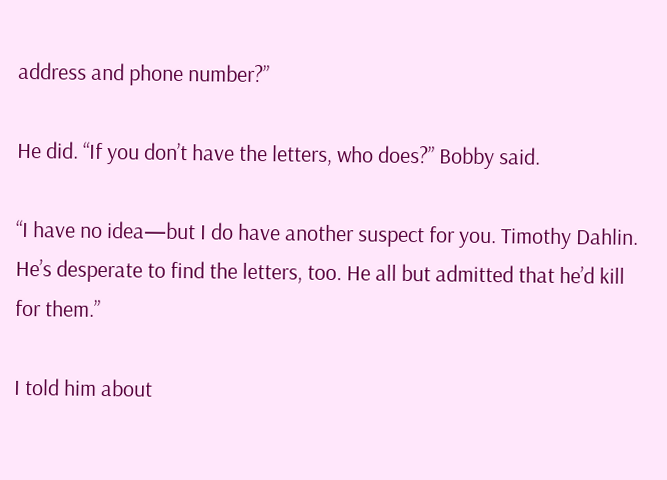address and phone number?”

He did. “If you don’t have the letters, who does?” Bobby said.

“I have no idea—but I do have another suspect for you. Timothy Dahlin. He’s desperate to find the letters, too. He all but admitted that he’d kill for them.”

I told him about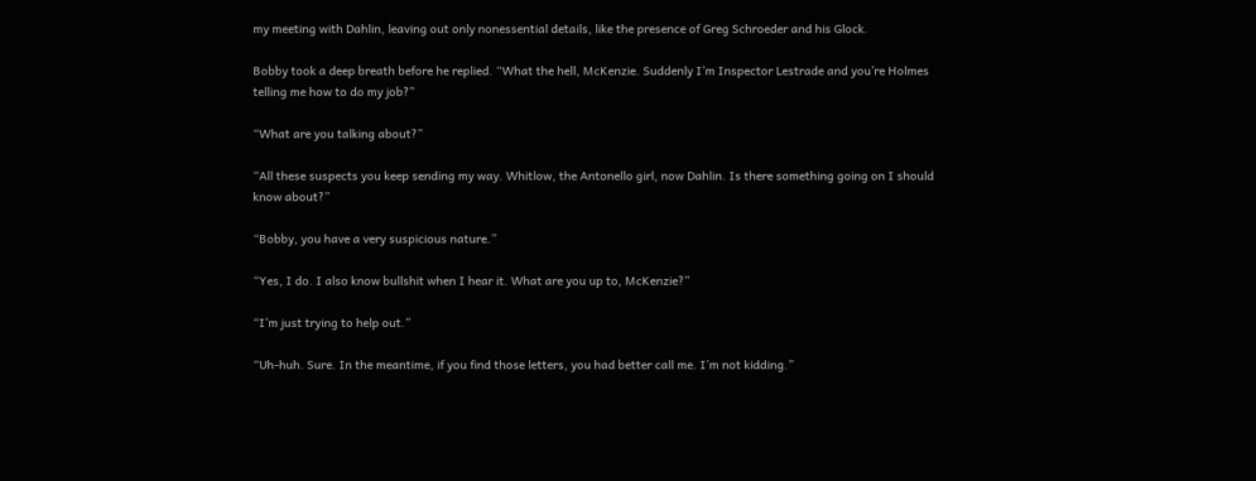my meeting with Dahlin, leaving out only nonessential details, like the presence of Greg Schroeder and his Glock.

Bobby took a deep breath before he replied. “What the hell, McKenzie. Suddenly I’m Inspector Lestrade and you’re Holmes telling me how to do my job?”

“What are you talking about?”

“All these suspects you keep sending my way. Whitlow, the Antonello girl, now Dahlin. Is there something going on I should know about?”

“Bobby, you have a very suspicious nature.”

“Yes, I do. I also know bullshit when I hear it. What are you up to, McKenzie?”

“I’m just trying to help out.”

“Uh-huh. Sure. In the meantime, if you find those letters, you had better call me. I’m not kidding.”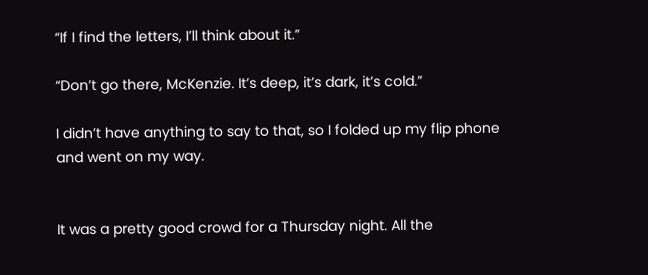“If I find the letters, I’ll think about it.”

“Don’t go there, McKenzie. It’s deep, it’s dark, it’s cold.”

I didn’t have anything to say to that, so I folded up my flip phone and went on my way.


It was a pretty good crowd for a Thursday night. All the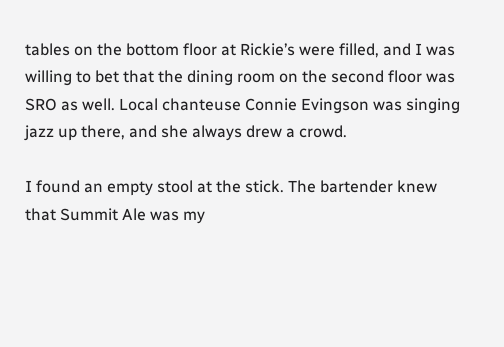tables on the bottom floor at Rickie’s were filled, and I was willing to bet that the dining room on the second floor was SRO as well. Local chanteuse Connie Evingson was singing jazz up there, and she always drew a crowd.

I found an empty stool at the stick. The bartender knew that Summit Ale was my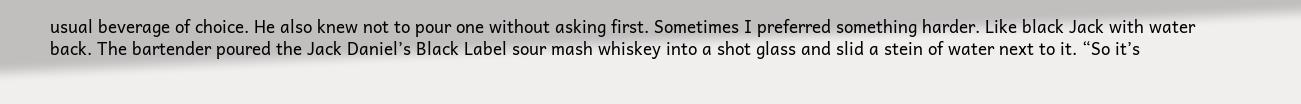usual beverage of choice. He also knew not to pour one without asking first. Sometimes I preferred something harder. Like black Jack with water back. The bartender poured the Jack Daniel’s Black Label sour mash whiskey into a shot glass and slid a stein of water next to it. “So it’s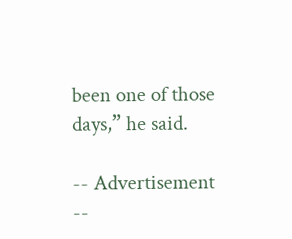been one of those days,” he said.

-- Advertisement --